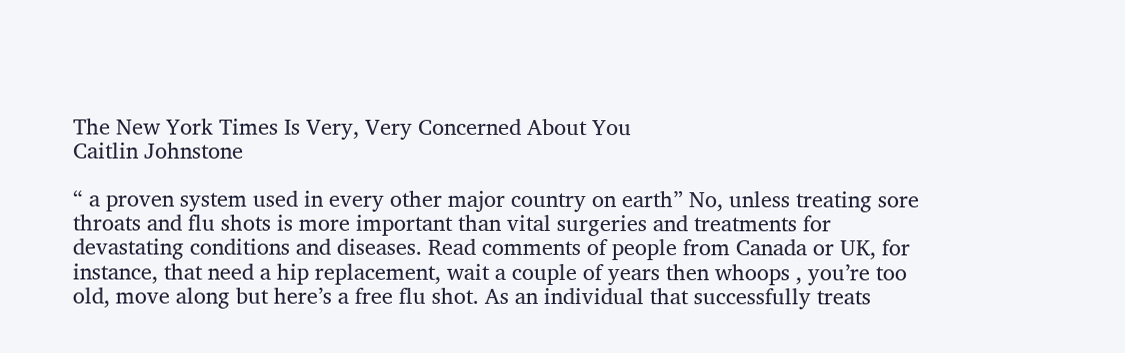The New York Times Is Very, Very Concerned About You
Caitlin Johnstone

“ a proven system used in every other major country on earth” No, unless treating sore throats and flu shots is more important than vital surgeries and treatments for devastating conditions and diseases. Read comments of people from Canada or UK, for instance, that need a hip replacement, wait a couple of years then whoops , you’re too old, move along but here’s a free flu shot. As an individual that successfully treats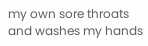my own sore throats and washes my hands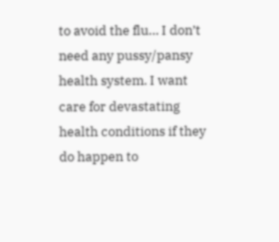to avoid the flu… I don’t need any pussy/pansy health system. I want care for devastating health conditions if they do happen to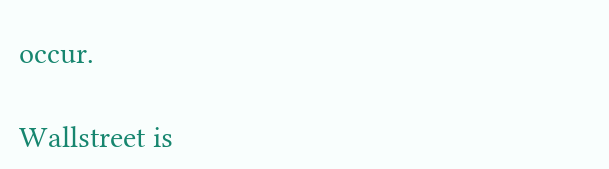occur.

Wallstreet is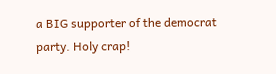a BIG supporter of the democrat party. Holy crap!